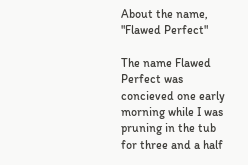About the name, "Flawed Perfect"

The name Flawed Perfect was concieved one early morning while I was pruning in the tub for three and a half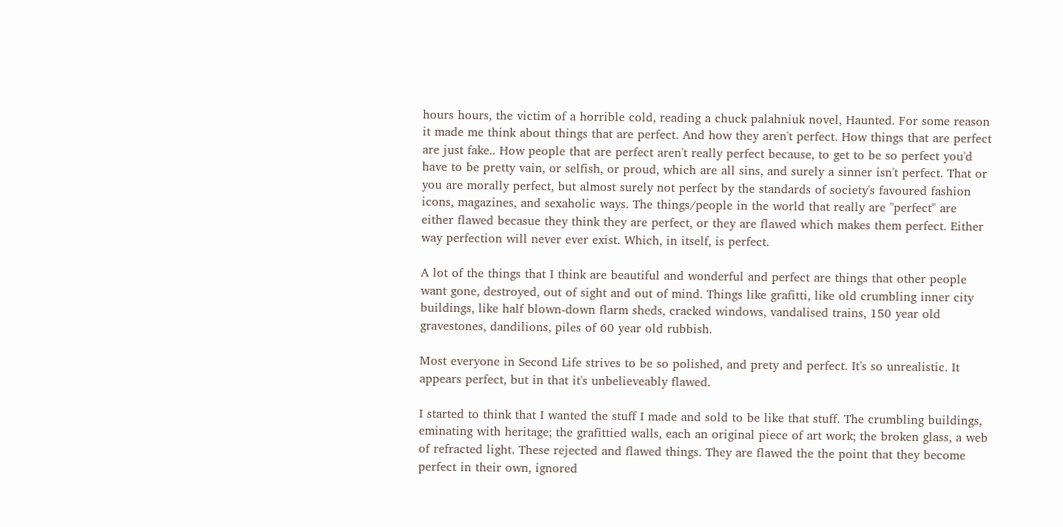hours hours, the victim of a horrible cold, reading a chuck palahniuk novel, Haunted. For some reason it made me think about things that are perfect. And how they aren't perfect. How things that are perfect are just fake.. How people that are perfect aren't really perfect because, to get to be so perfect you'd have to be pretty vain, or selfish, or proud, which are all sins, and surely a sinner isn't perfect. That or you are morally perfect, but almost surely not perfect by the standards of society's favoured fashion icons, magazines, and sexaholic ways. The things/people in the world that really are "perfect" are either flawed becasue they think they are perfect, or they are flawed which makes them perfect. Either way perfection will never ever exist. Which, in itself, is perfect.

A lot of the things that I think are beautiful and wonderful and perfect are things that other people want gone, destroyed, out of sight and out of mind. Things like grafitti, like old crumbling inner city buildings, like half blown-down flarm sheds, cracked windows, vandalised trains, 150 year old gravestones, dandilions, piles of 60 year old rubbish.

Most everyone in Second Life strives to be so polished, and prety and perfect. It's so unrealistic. It appears perfect, but in that it's unbelieveably flawed.

I started to think that I wanted the stuff I made and sold to be like that stuff. The crumbling buildings, eminating with heritage; the grafittied walls, each an original piece of art work; the broken glass, a web of refracted light. These rejected and flawed things. They are flawed the the point that they become perfect in their own, ignored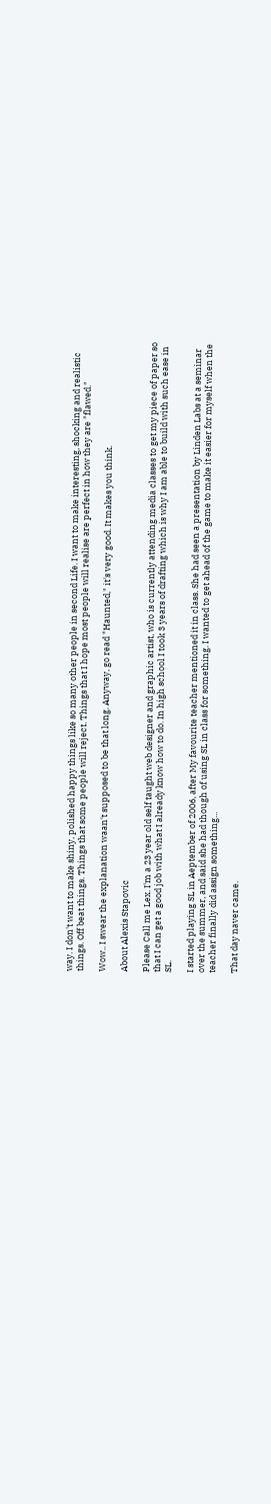way. I don't want to make shiny, polished happy things like so many other people in second Life. I want to make interesting, shocking and realistic things. Off beat things. Things that some people will reject. Things that I hope most people will realise are perfect in how they are "flawed."

Wow.. I swear the explanation waan't supposed to be that long. Anyway, go read "Haunted," it's very good. It makes you think.

About Alexis Stapovic

Please Call me Lex. I'm a 23 year old self taught web designer and graphic artist, who is currently attending media classes to get my piece of paper so that I can get a good job with what I already know how to do. In high school I took 3 years of drafting which is why I am able to build with such ease in SL.

I started playing SL in Aeptember of 2006, after My favourite teacher mentioned it in class. She had seen a presentation by Linden Labs at a seminar over the summer, and said she had though of using SL in class for something. I wanted to get ahead of the game to make it easier for myself when the teacher finally did assign something...

That day naver came.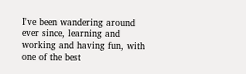I've been wandering around ever since, learning and working and having fun, with one of the best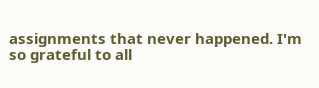assignments that never happened. I'm so grateful to all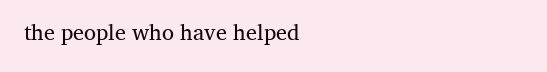the people who have helped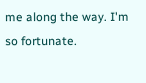me along the way. I'm so fortunate.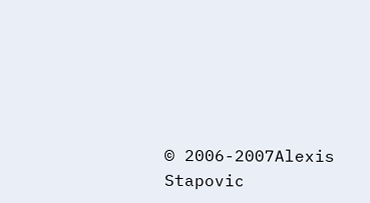© 2006-2007Alexis Stapovic